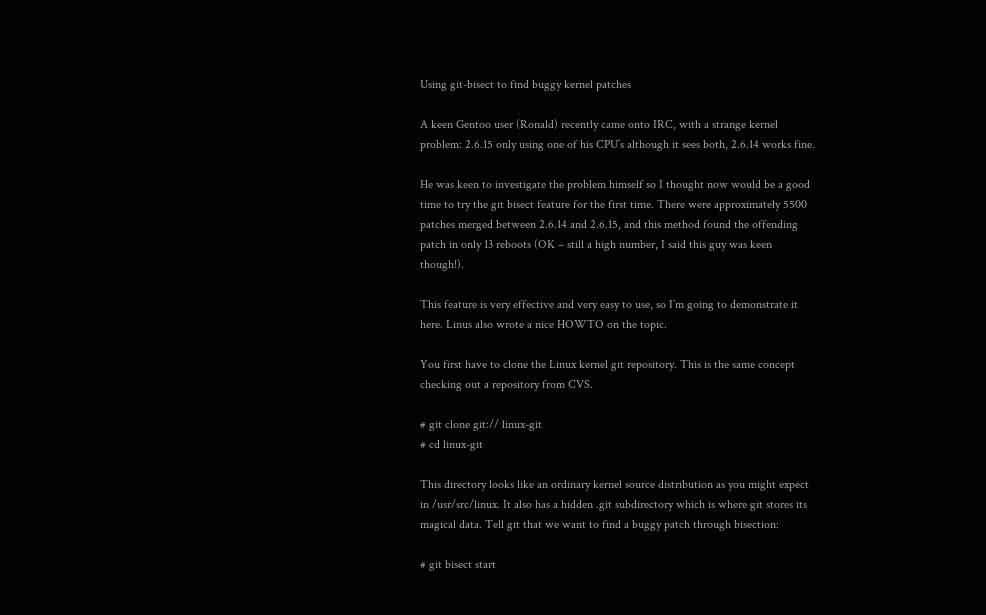Using git-bisect to find buggy kernel patches

A keen Gentoo user (Ronald) recently came onto IRC, with a strange kernel problem: 2.6.15 only using one of his CPU’s although it sees both, 2.6.14 works fine.

He was keen to investigate the problem himself so I thought now would be a good time to try the git bisect feature for the first time. There were approximately 5500 patches merged between 2.6.14 and 2.6.15, and this method found the offending patch in only 13 reboots (OK – still a high number, I said this guy was keen though!).

This feature is very effective and very easy to use, so I’m going to demonstrate it here. Linus also wrote a nice HOWTO on the topic.

You first have to clone the Linux kernel git repository. This is the same concept checking out a repository from CVS.

# git clone git:// linux-git
# cd linux-git

This directory looks like an ordinary kernel source distribution as you might expect in /usr/src/linux. It also has a hidden .git subdirectory which is where git stores its magical data. Tell git that we want to find a buggy patch through bisection:

# git bisect start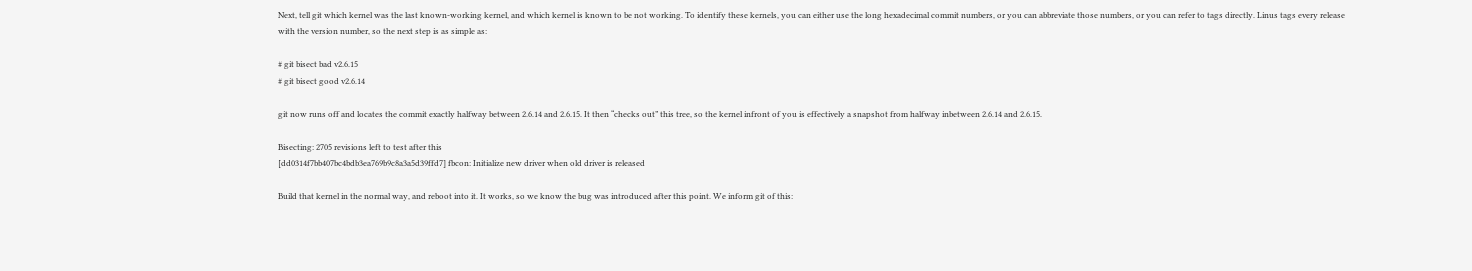Next, tell git which kernel was the last known-working kernel, and which kernel is known to be not working. To identify these kernels, you can either use the long hexadecimal commit numbers, or you can abbreviate those numbers, or you can refer to tags directly. Linus tags every release with the version number, so the next step is as simple as:

# git bisect bad v2.6.15
# git bisect good v2.6.14

git now runs off and locates the commit exactly halfway between 2.6.14 and 2.6.15. It then “checks out” this tree, so the kernel infront of you is effectively a snapshot from halfway inbetween 2.6.14 and 2.6.15.

Bisecting: 2705 revisions left to test after this
[dd0314f7bb407bc4bdb3ea769b9c8a3a5d39ffd7] fbcon: Initialize new driver when old driver is released

Build that kernel in the normal way, and reboot into it. It works, so we know the bug was introduced after this point. We inform git of this: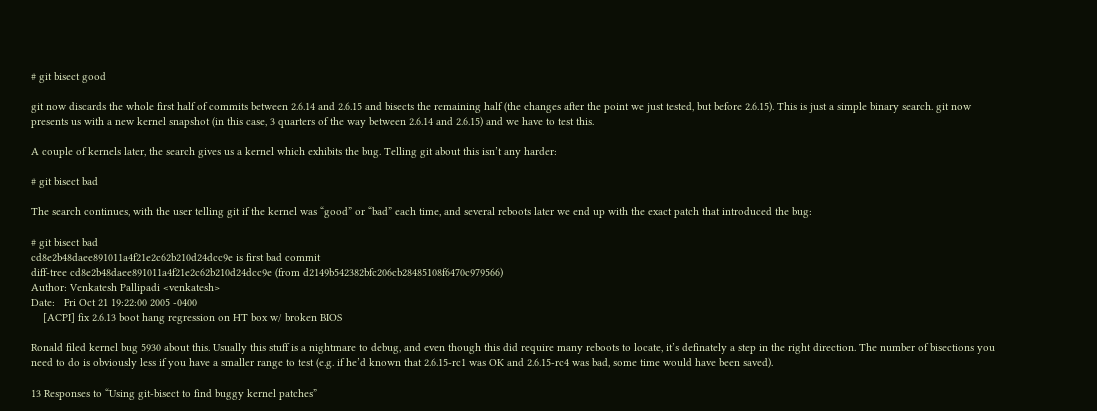# git bisect good

git now discards the whole first half of commits between 2.6.14 and 2.6.15 and bisects the remaining half (the changes after the point we just tested, but before 2.6.15). This is just a simple binary search. git now presents us with a new kernel snapshot (in this case, 3 quarters of the way between 2.6.14 and 2.6.15) and we have to test this.

A couple of kernels later, the search gives us a kernel which exhibits the bug. Telling git about this isn’t any harder:

# git bisect bad

The search continues, with the user telling git if the kernel was “good” or “bad” each time, and several reboots later we end up with the exact patch that introduced the bug:

# git bisect bad
cd8e2b48daee891011a4f21e2c62b210d24dcc9e is first bad commit
diff-tree cd8e2b48daee891011a4f21e2c62b210d24dcc9e (from d2149b542382bfc206cb28485108f6470c979566)
Author: Venkatesh Pallipadi <venkatesh>
Date:   Fri Oct 21 19:22:00 2005 -0400
    [ACPI] fix 2.6.13 boot hang regression on HT box w/ broken BIOS

Ronald filed kernel bug 5930 about this. Usually this stuff is a nightmare to debug, and even though this did require many reboots to locate, it’s definately a step in the right direction. The number of bisections you need to do is obviously less if you have a smaller range to test (e.g. if he’d known that 2.6.15-rc1 was OK and 2.6.15-rc4 was bad, some time would have been saved).

13 Responses to “Using git-bisect to find buggy kernel patches”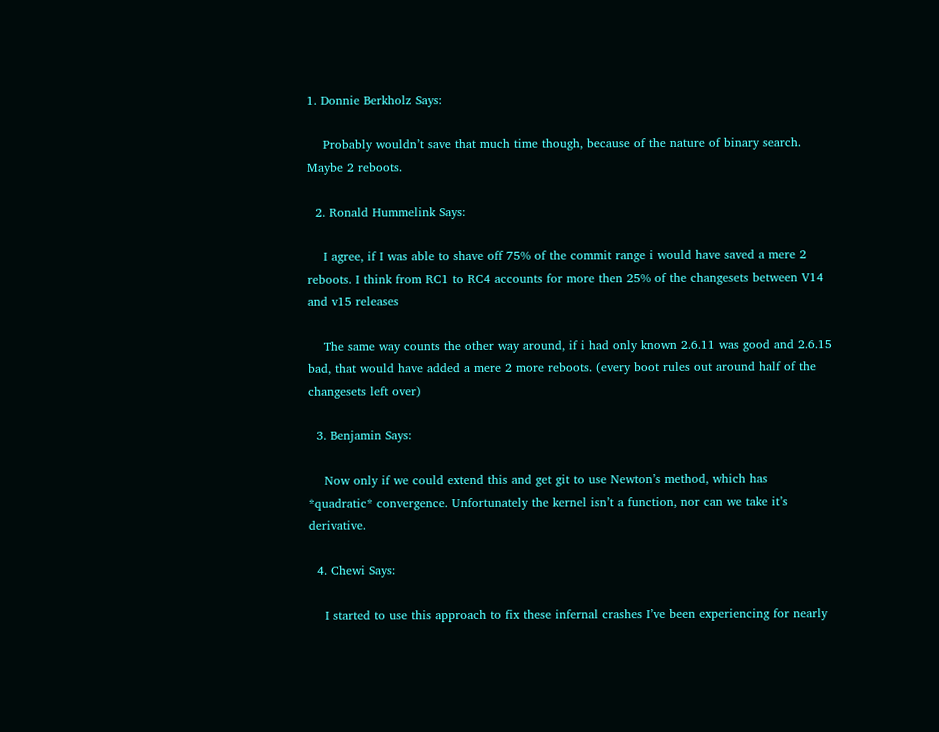1. Donnie Berkholz Says:

    Probably wouldn’t save that much time though, because of the nature of binary search. Maybe 2 reboots.

  2. Ronald Hummelink Says:

    I agree, if I was able to shave off 75% of the commit range i would have saved a mere 2 reboots. I think from RC1 to RC4 accounts for more then 25% of the changesets between V14 and v15 releases

    The same way counts the other way around, if i had only known 2.6.11 was good and 2.6.15 bad, that would have added a mere 2 more reboots. (every boot rules out around half of the changesets left over)

  3. Benjamin Says:

    Now only if we could extend this and get git to use Newton’s method, which has *quadratic* convergence. Unfortunately the kernel isn’t a function, nor can we take it’s derivative.

  4. Chewi Says:

    I started to use this approach to fix these infernal crashes I’ve been experiencing for nearly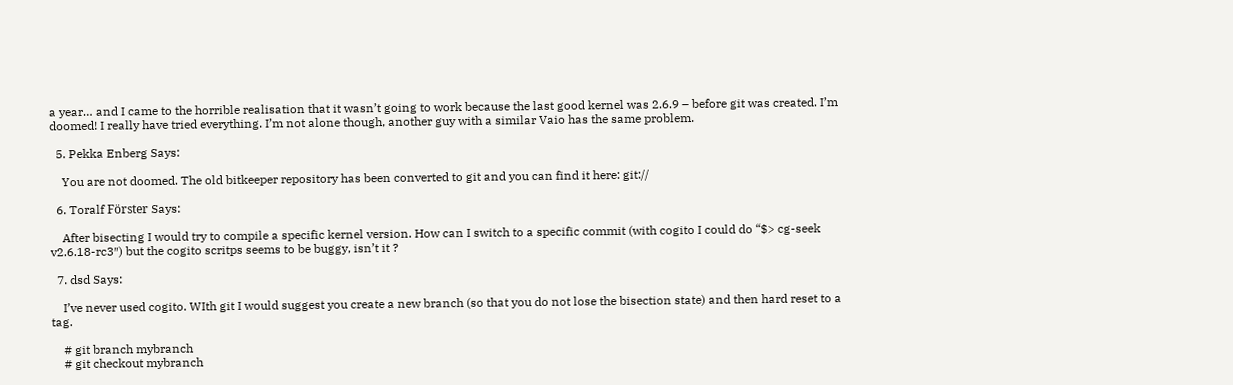a year… and I came to the horrible realisation that it wasn’t going to work because the last good kernel was 2.6.9 – before git was created. I’m doomed! I really have tried everything. I’m not alone though, another guy with a similar Vaio has the same problem.

  5. Pekka Enberg Says:

    You are not doomed. The old bitkeeper repository has been converted to git and you can find it here: git://

  6. Toralf Förster Says:

    After bisecting I would try to compile a specific kernel version. How can I switch to a specific commit (with cogito I could do “$> cg-seek v2.6.18-rc3″) but the cogito scritps seems to be buggy, isn’t it ?

  7. dsd Says:

    I’ve never used cogito. WIth git I would suggest you create a new branch (so that you do not lose the bisection state) and then hard reset to a tag.

    # git branch mybranch
    # git checkout mybranch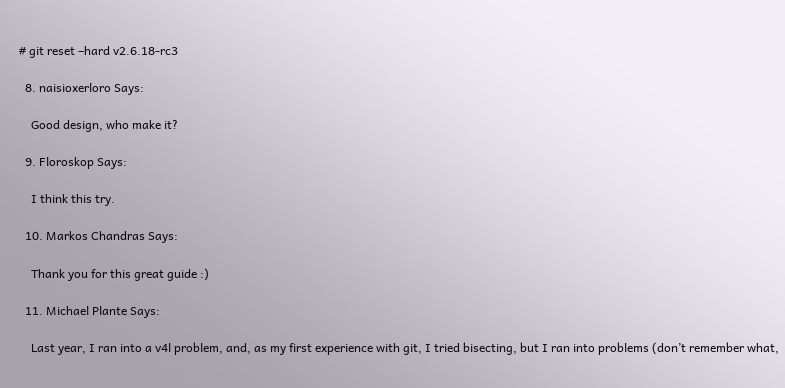# git reset –hard v2.6.18-rc3

  8. naisioxerloro Says:

    Good design, who make it?

  9. Floroskop Says:

    I think this try.

  10. Markos Chandras Says:

    Thank you for this great guide :)

  11. Michael Plante Says:

    Last year, I ran into a v4l problem, and, as my first experience with git, I tried bisecting, but I ran into problems (don’t remember what,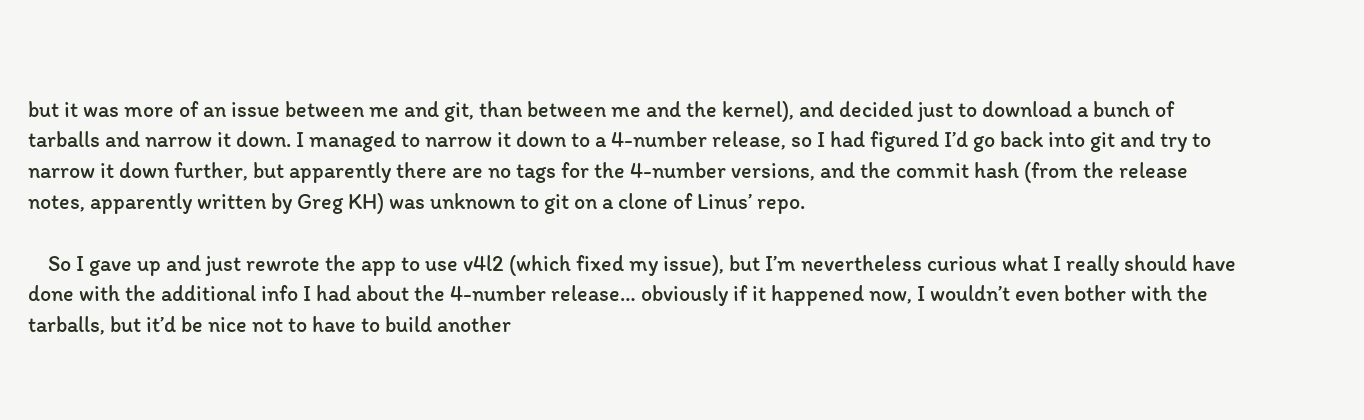but it was more of an issue between me and git, than between me and the kernel), and decided just to download a bunch of tarballs and narrow it down. I managed to narrow it down to a 4-number release, so I had figured I’d go back into git and try to narrow it down further, but apparently there are no tags for the 4-number versions, and the commit hash (from the release notes, apparently written by Greg KH) was unknown to git on a clone of Linus’ repo.

    So I gave up and just rewrote the app to use v4l2 (which fixed my issue), but I’m nevertheless curious what I really should have done with the additional info I had about the 4-number release… obviously if it happened now, I wouldn’t even bother with the tarballs, but it’d be nice not to have to build another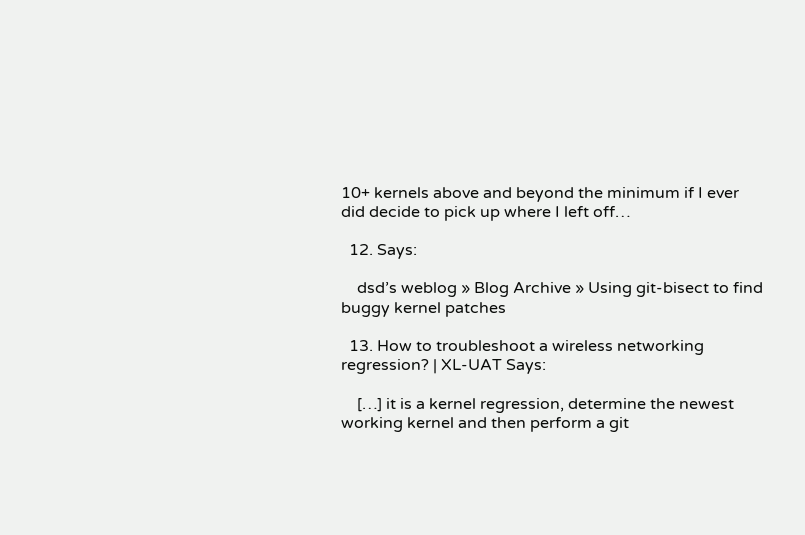10+ kernels above and beyond the minimum if I ever did decide to pick up where I left off…

  12. Says:

    dsd’s weblog » Blog Archive » Using git-bisect to find buggy kernel patches

  13. How to troubleshoot a wireless networking regression? | XL-UAT Says:

    […] it is a kernel regression, determine the newest working kernel and then perform a git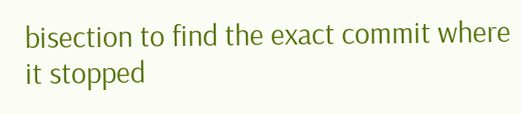bisection to find the exact commit where it stopped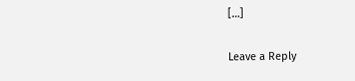[…]

Leave a Reply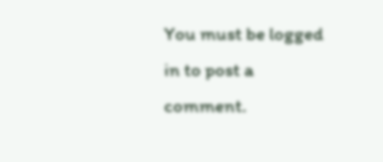You must be logged in to post a comment.